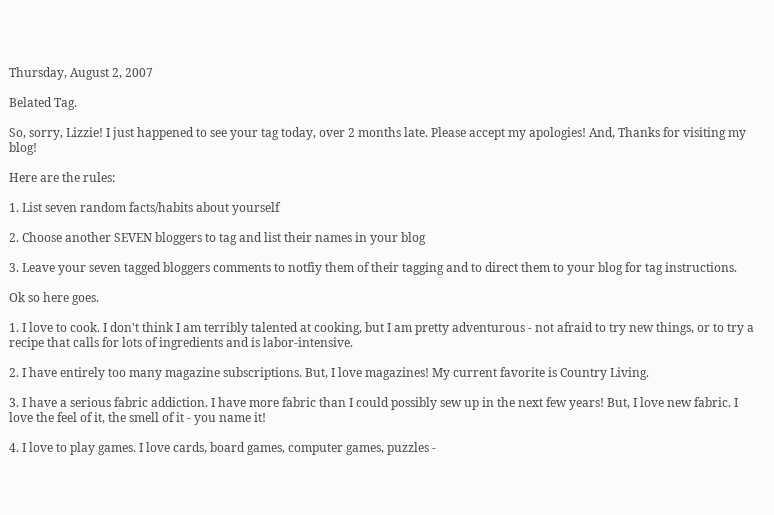Thursday, August 2, 2007

Belated Tag.

So, sorry, Lizzie! I just happened to see your tag today, over 2 months late. Please accept my apologies! And, Thanks for visiting my blog!

Here are the rules:

1. List seven random facts/habits about yourself

2. Choose another SEVEN bloggers to tag and list their names in your blog

3. Leave your seven tagged bloggers comments to notfiy them of their tagging and to direct them to your blog for tag instructions.

Ok so here goes.

1. I love to cook. I don't think I am terribly talented at cooking, but I am pretty adventurous - not afraid to try new things, or to try a recipe that calls for lots of ingredients and is labor-intensive.

2. I have entirely too many magazine subscriptions. But, I love magazines! My current favorite is Country Living.

3. I have a serious fabric addiction. I have more fabric than I could possibly sew up in the next few years! But, I love new fabric. I love the feel of it, the smell of it - you name it!

4. I love to play games. I love cards, board games, computer games, puzzles -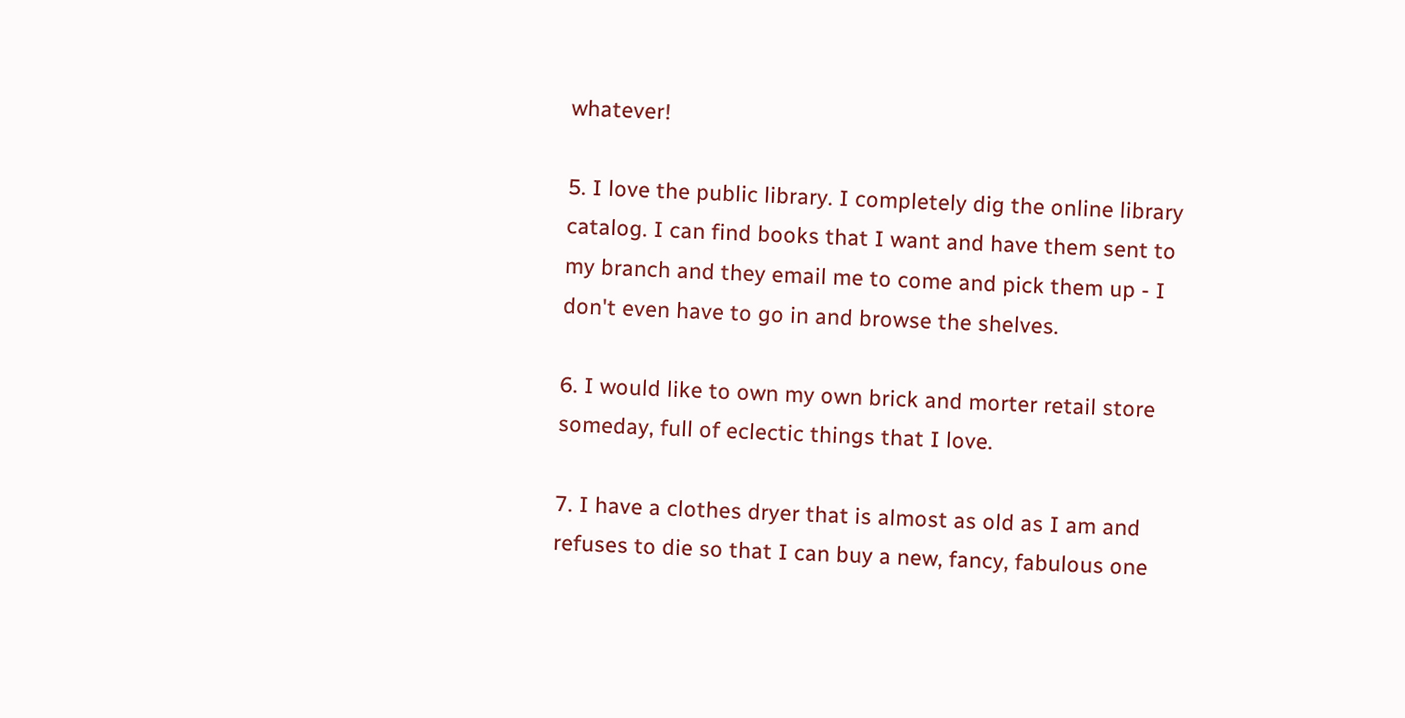whatever!

5. I love the public library. I completely dig the online library catalog. I can find books that I want and have them sent to my branch and they email me to come and pick them up - I don't even have to go in and browse the shelves.

6. I would like to own my own brick and morter retail store someday, full of eclectic things that I love.

7. I have a clothes dryer that is almost as old as I am and refuses to die so that I can buy a new, fancy, fabulous one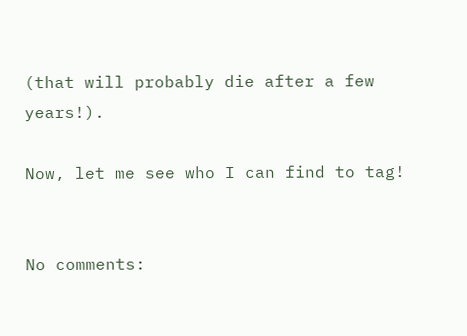(that will probably die after a few years!).

Now, let me see who I can find to tag!


No comments: